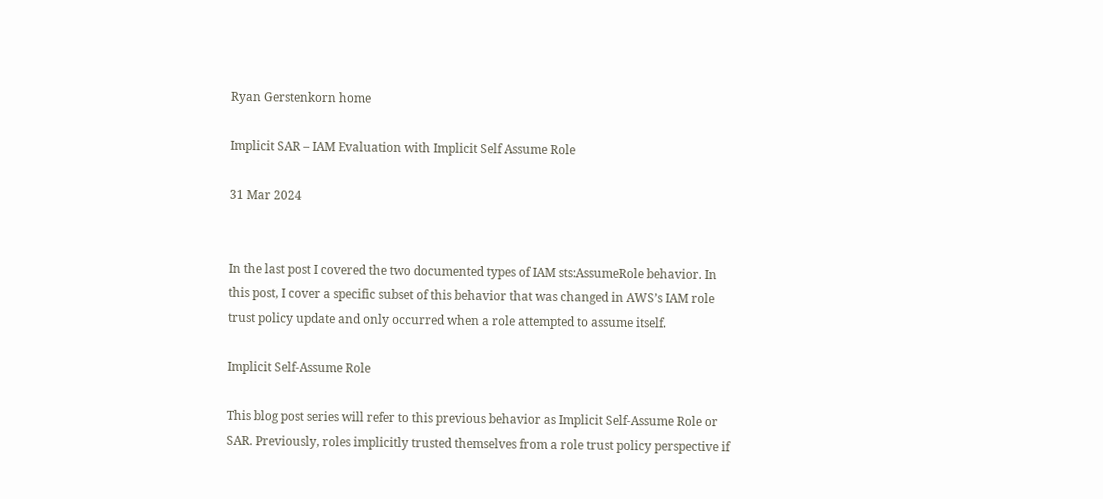Ryan Gerstenkorn home

Implicit SAR – IAM Evaluation with Implicit Self Assume Role

31 Mar 2024


In the last post I covered the two documented types of IAM sts:AssumeRole behavior. In this post, I cover a specific subset of this behavior that was changed in AWS’s IAM role trust policy update and only occurred when a role attempted to assume itself.

Implicit Self-Assume Role

This blog post series will refer to this previous behavior as Implicit Self-Assume Role or SAR. Previously, roles implicitly trusted themselves from a role trust policy perspective if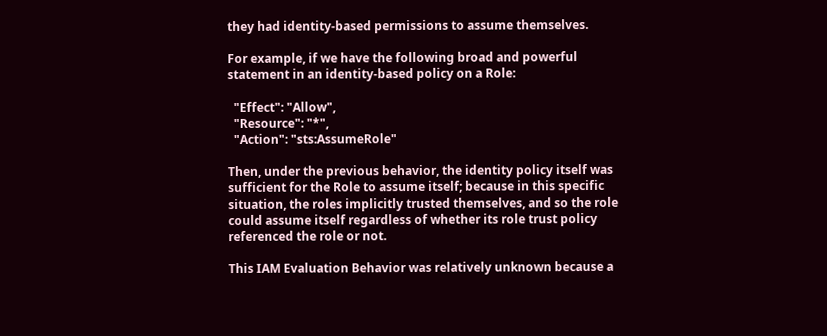they had identity-based permissions to assume themselves.

For example, if we have the following broad and powerful statement in an identity-based policy on a Role:

  "Effect": "Allow",
  "Resource": "*",
  "Action": "sts:AssumeRole"

Then, under the previous behavior, the identity policy itself was sufficient for the Role to assume itself; because in this specific situation, the roles implicitly trusted themselves, and so the role could assume itself regardless of whether its role trust policy referenced the role or not.

This IAM Evaluation Behavior was relatively unknown because a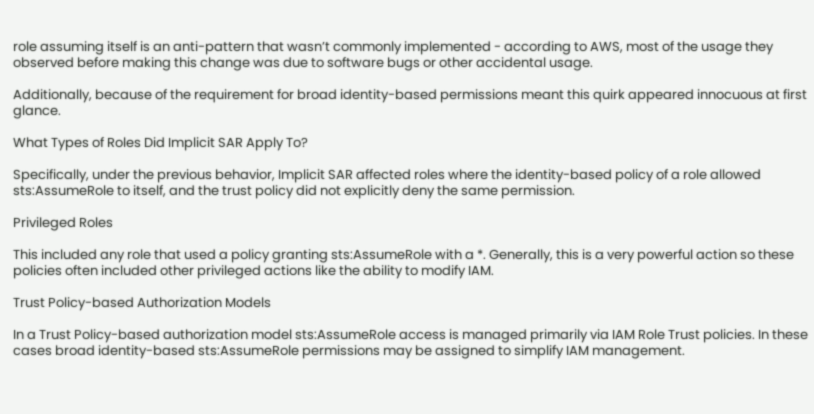role assuming itself is an anti-pattern that wasn’t commonly implemented - according to AWS, most of the usage they observed before making this change was due to software bugs or other accidental usage.

Additionally, because of the requirement for broad identity-based permissions meant this quirk appeared innocuous at first glance.

What Types of Roles Did Implicit SAR Apply To?

Specifically, under the previous behavior, Implicit SAR affected roles where the identity-based policy of a role allowed sts:AssumeRole to itself, and the trust policy did not explicitly deny the same permission.

Privileged Roles

This included any role that used a policy granting sts:AssumeRole with a *. Generally, this is a very powerful action so these policies often included other privileged actions like the ability to modify IAM.

Trust Policy-based Authorization Models

In a Trust Policy-based authorization model sts:AssumeRole access is managed primarily via IAM Role Trust policies. In these cases broad identity-based sts:AssumeRole permissions may be assigned to simplify IAM management.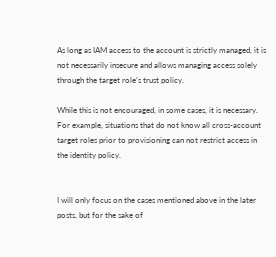As long as IAM access to the account is strictly managed, it is not necessarily insecure and allows managing access solely through the target role’s trust policy.

While this is not encouraged, in some cases, it is necessary. For example, situations that do not know all cross-account target roles prior to provisioning can not restrict access in the identity policy.


I will only focus on the cases mentioned above in the later posts, but for the sake of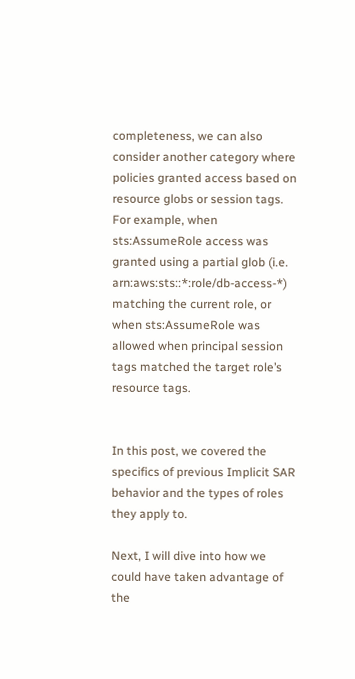completeness, we can also consider another category where policies granted access based on resource globs or session tags. For example, when sts:AssumeRole access was granted using a partial glob (i.e. arn:aws:sts::*:role/db-access-*) matching the current role, or when sts:AssumeRole was allowed when principal session tags matched the target role’s resource tags.


In this post, we covered the specifics of previous Implicit SAR behavior and the types of roles they apply to.

Next, I will dive into how we could have taken advantage of the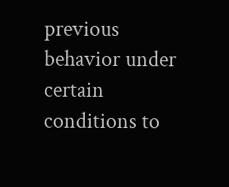previous behavior under certain conditions to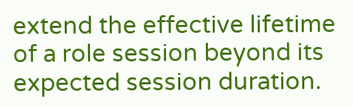extend the effective lifetime of a role session beyond its expected session duration.